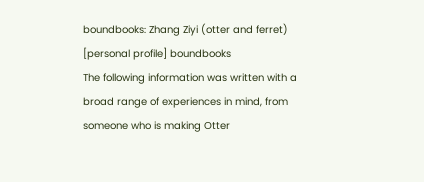boundbooks: Zhang Ziyi (otter and ferret)
[personal profile] boundbooks
The following information was written with a broad range of experiences in mind, from someone who is making Otter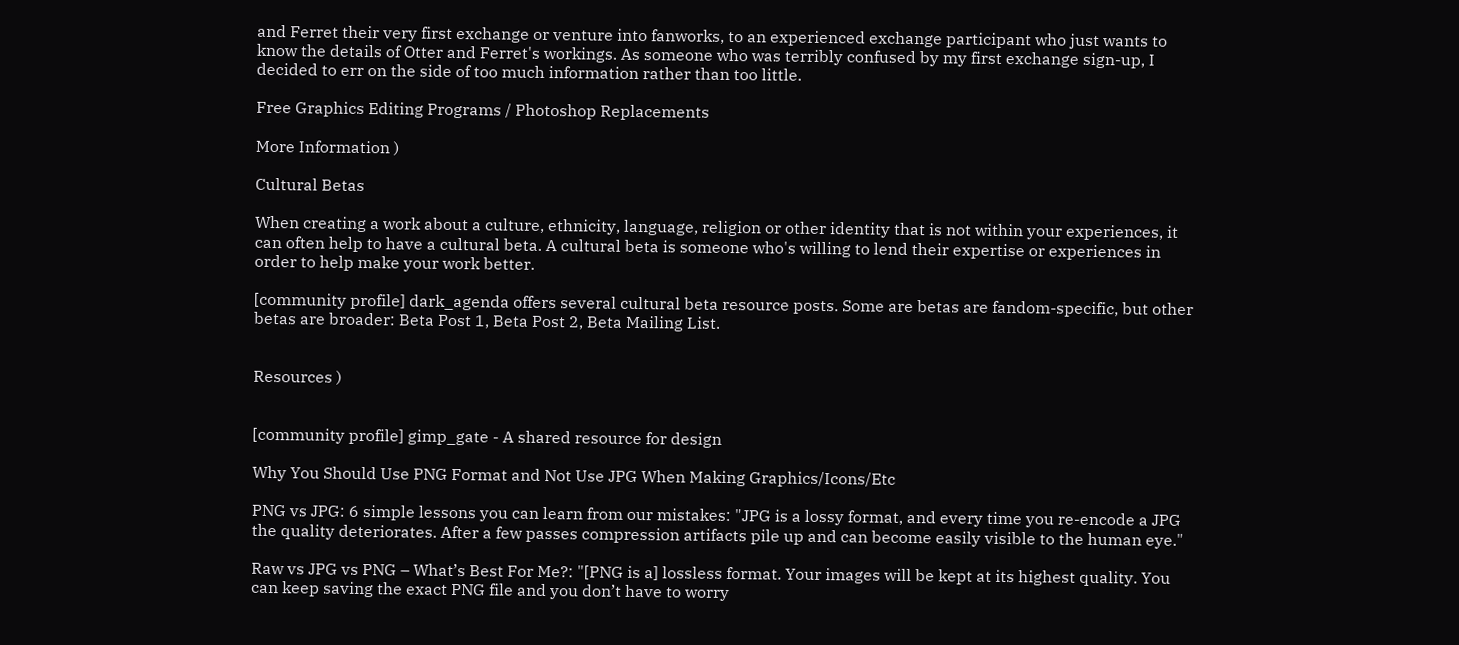and Ferret their very first exchange or venture into fanworks, to an experienced exchange participant who just wants to know the details of Otter and Ferret's workings. As someone who was terribly confused by my first exchange sign-up, I decided to err on the side of too much information rather than too little.

Free Graphics Editing Programs / Photoshop Replacements

More Information )

Cultural Betas

When creating a work about a culture, ethnicity, language, religion or other identity that is not within your experiences, it can often help to have a cultural beta. A cultural beta is someone who's willing to lend their expertise or experiences in order to help make your work better.

[community profile] dark_agenda offers several cultural beta resource posts. Some are betas are fandom-specific, but other betas are broader: Beta Post 1, Beta Post 2, Beta Mailing List.


Resources )


[community profile] gimp_gate - A shared resource for design

Why You Should Use PNG Format and Not Use JPG When Making Graphics/Icons/Etc

PNG vs JPG: 6 simple lessons you can learn from our mistakes: "JPG is a lossy format, and every time you re-encode a JPG the quality deteriorates. After a few passes compression artifacts pile up and can become easily visible to the human eye."

Raw vs JPG vs PNG – What’s Best For Me?: "[PNG is a] lossless format. Your images will be kept at its highest quality. You can keep saving the exact PNG file and you don’t have to worry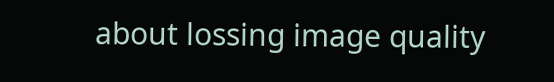about lossing image quality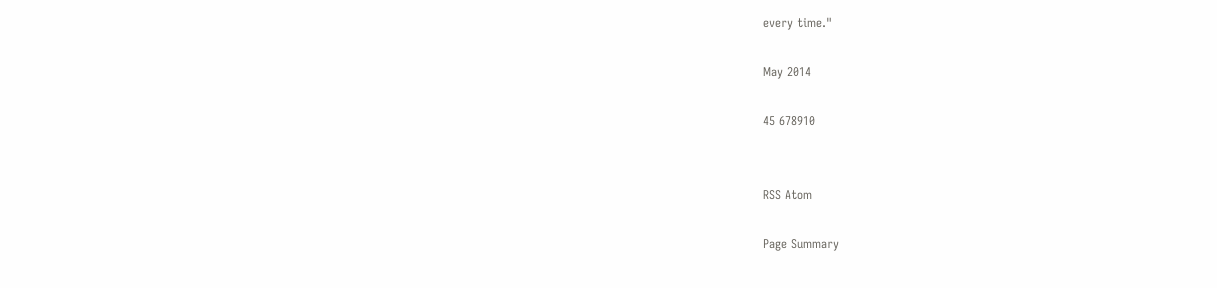every time."

May 2014

45 678910


RSS Atom

Page Summary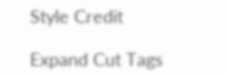Style Credit

Expand Cut Tags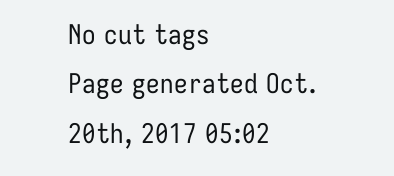No cut tags
Page generated Oct. 20th, 2017 05:02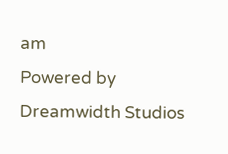am
Powered by Dreamwidth Studios